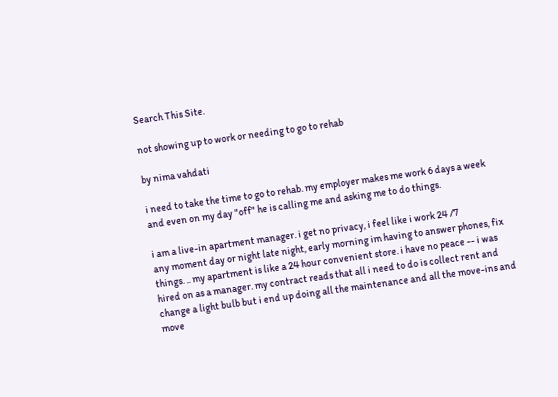Search This Site.

not showing up to work or needing to go to rehab

by nima vahdati

i need to take the time to go to rehab. my employer makes me work 6 days a week and even on my day "off" he is calling me and asking me to do things.

i am a live-in apartment manager. i get no privacy, i feel like i work 24 /7
any moment day or night late night, early morning im having to answer phones, fix things. .. my apartment is like a 24 hour convenient store. i have no peace -- i was hired on as a manager. my contract reads that all i need to do is collect rent and change a light bulb but i end up doing all the maintenance and all the move-ins and move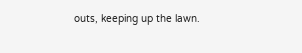outs, keeping up the lawn.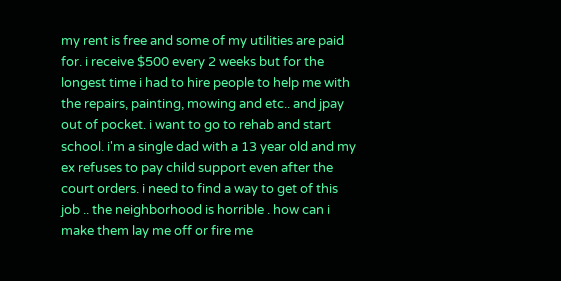my rent is free and some of my utilities are paid for. i receive $500 every 2 weeks but for the longest time i had to hire people to help me with the repairs, painting, mowing and etc.. and jpay out of pocket. i want to go to rehab and start school. i'm a single dad with a 13 year old and my ex refuses to pay child support even after the court orders. i need to find a way to get of this job .. the neighborhood is horrible . how can i make them lay me off or fire me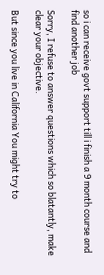so i can receive govt support till i finish a 9 month course and find another job

Sorry, I refuse to answer questions which so blatantly, make clear your objective.

But since you live in California You might try to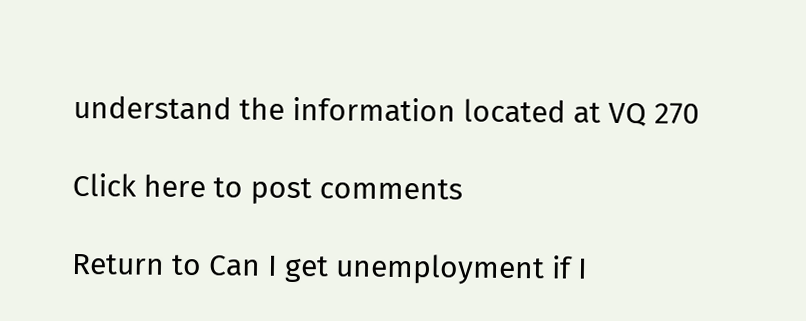understand the information located at VQ 270

Click here to post comments

Return to Can I get unemployment if I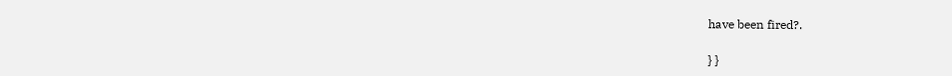have been fired?.

} }